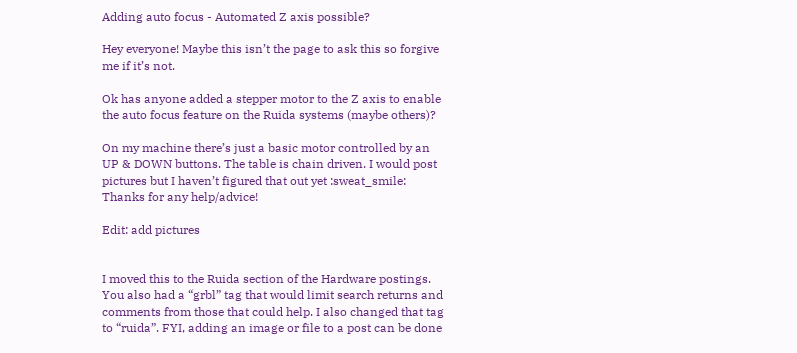Adding auto focus - Automated Z axis possible?

Hey everyone! Maybe this isn’t the page to ask this so forgive me if it’s not.

Ok has anyone added a stepper motor to the Z axis to enable the auto focus feature on the Ruida systems (maybe others)?

On my machine there’s just a basic motor controlled by an UP & DOWN buttons. The table is chain driven. I would post pictures but I haven’t figured that out yet :sweat_smile:
Thanks for any help/advice!

Edit: add pictures


I moved this to the Ruida section of the Hardware postings. You also had a “grbl” tag that would limit search returns and comments from those that could help. I also changed that tag to “ruida”. FYI, adding an image or file to a post can be done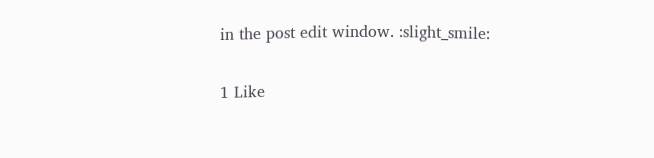in the post edit window. :slight_smile:


1 Like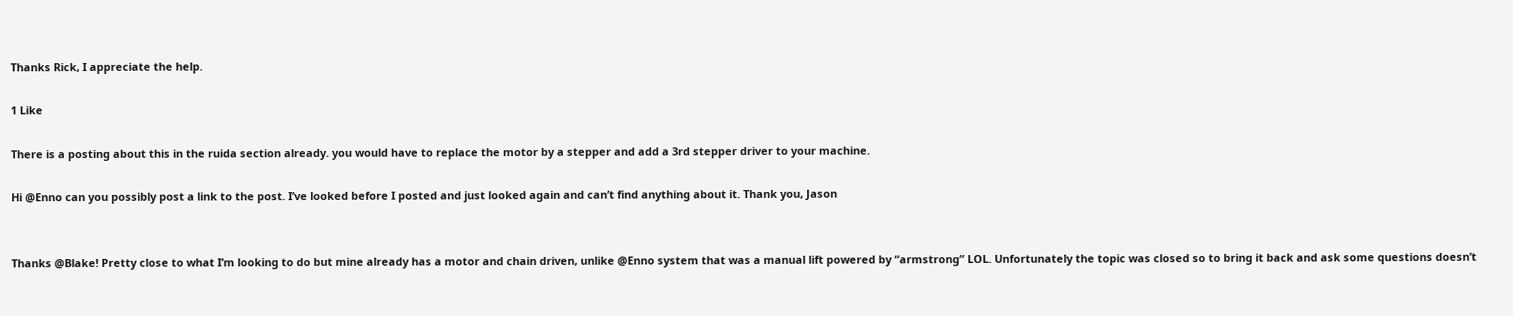Thanks Rick, I appreciate the help.

1 Like

There is a posting about this in the ruida section already. you would have to replace the motor by a stepper and add a 3rd stepper driver to your machine.

Hi @Enno can you possibly post a link to the post. I’ve looked before I posted and just looked again and can’t find anything about it. Thank you, Jason


Thanks @Blake! Pretty close to what I’m looking to do but mine already has a motor and chain driven, unlike @Enno system that was a manual lift powered by “armstrong” LOL. Unfortunately the topic was closed so to bring it back and ask some questions doesn’t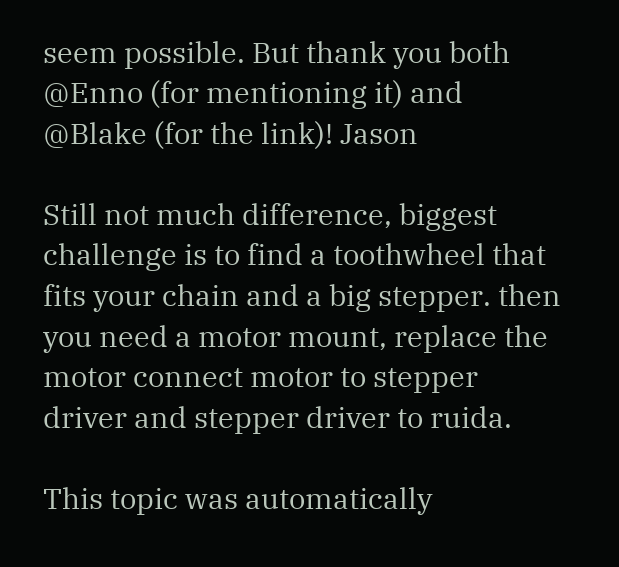seem possible. But thank you both @Enno (for mentioning it) and @Blake (for the link)! Jason

Still not much difference, biggest challenge is to find a toothwheel that fits your chain and a big stepper. then you need a motor mount, replace the motor connect motor to stepper driver and stepper driver to ruida.

This topic was automatically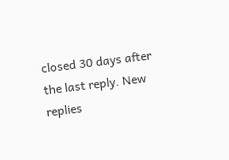closed 30 days after the last reply. New replies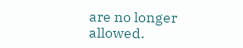are no longer allowed.